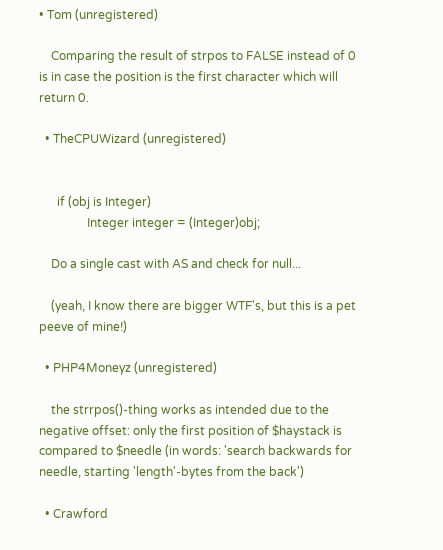• Tom (unregistered)

    Comparing the result of strpos to FALSE instead of 0 is in case the position is the first character which will return 0.

  • TheCPUWizard (unregistered)


      if (obj is Integer)
                Integer integer = (Integer)obj;

    Do a single cast with AS and check for null...

    (yeah, I know there are bigger WTF's, but this is a pet peeve of mine!)

  • PHP4Moneyz (unregistered)

    the strrpos()-thing works as intended due to the negative offset: only the first position of $haystack is compared to $needle (in words: 'search backwards for needle, starting 'length'-bytes from the back')

  • Crawford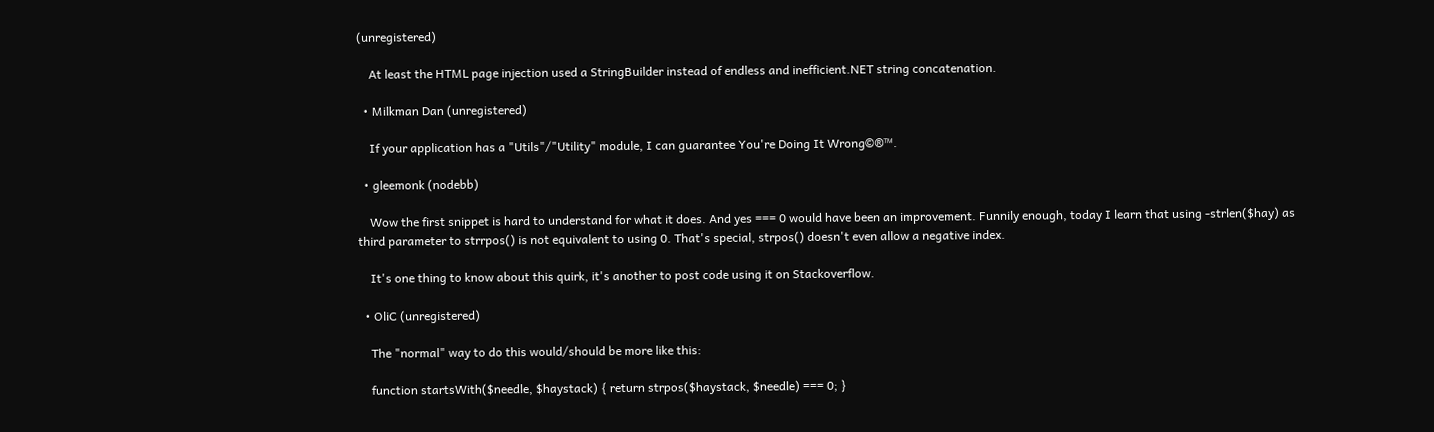(unregistered)

    At least the HTML page injection used a StringBuilder instead of endless and inefficient.NET string concatenation.

  • Milkman Dan (unregistered)

    If your application has a "Utils"/"Utility" module, I can guarantee You're Doing It Wrong©®™.

  • gleemonk (nodebb)

    Wow the first snippet is hard to understand for what it does. And yes === 0 would have been an improvement. Funnily enough, today I learn that using -strlen($hay) as third parameter to strrpos() is not equivalent to using 0. That's special, strpos() doesn't even allow a negative index.

    It's one thing to know about this quirk, it's another to post code using it on Stackoverflow.

  • OliC (unregistered)

    The "normal" way to do this would/should be more like this:

    function startsWith($needle, $haystack) { return strpos($haystack, $needle) === 0; }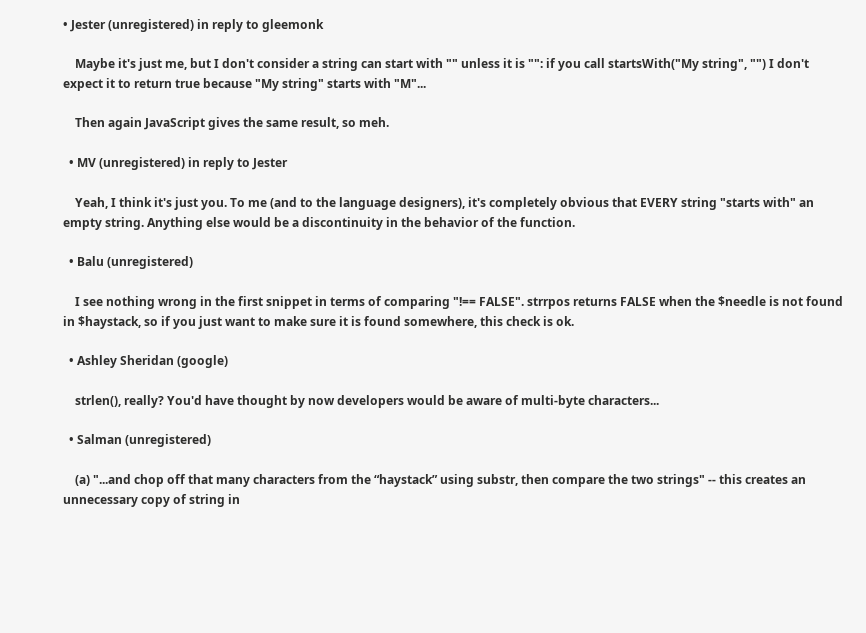• Jester (unregistered) in reply to gleemonk

    Maybe it's just me, but I don't consider a string can start with "" unless it is "": if you call startsWith("My string", "") I don't expect it to return true because "My string" starts with "M"...

    Then again JavaScript gives the same result, so meh.

  • MV (unregistered) in reply to Jester

    Yeah, I think it's just you. To me (and to the language designers), it's completely obvious that EVERY string "starts with" an empty string. Anything else would be a discontinuity in the behavior of the function.

  • Balu (unregistered)

    I see nothing wrong in the first snippet in terms of comparing "!== FALSE". strrpos returns FALSE when the $needle is not found in $haystack, so if you just want to make sure it is found somewhere, this check is ok.

  • Ashley Sheridan (google)

    strlen(), really? You'd have thought by now developers would be aware of multi-byte characters...

  • Salman (unregistered)

    (a) "...and chop off that many characters from the “haystack” using substr, then compare the two strings" -- this creates an unnecessary copy of string in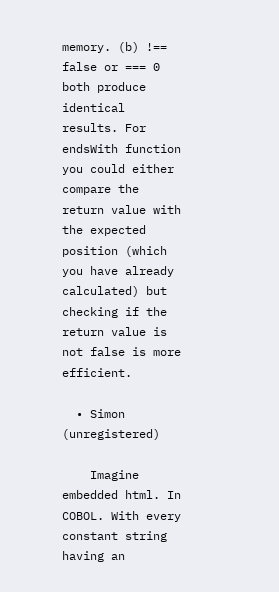memory. (b) !== false or === 0 both produce identical results. For endsWith function you could either compare the return value with the expected position (which you have already calculated) but checking if the return value is not false is more efficient.

  • Simon (unregistered)

    Imagine embedded html. In COBOL. With every constant string having an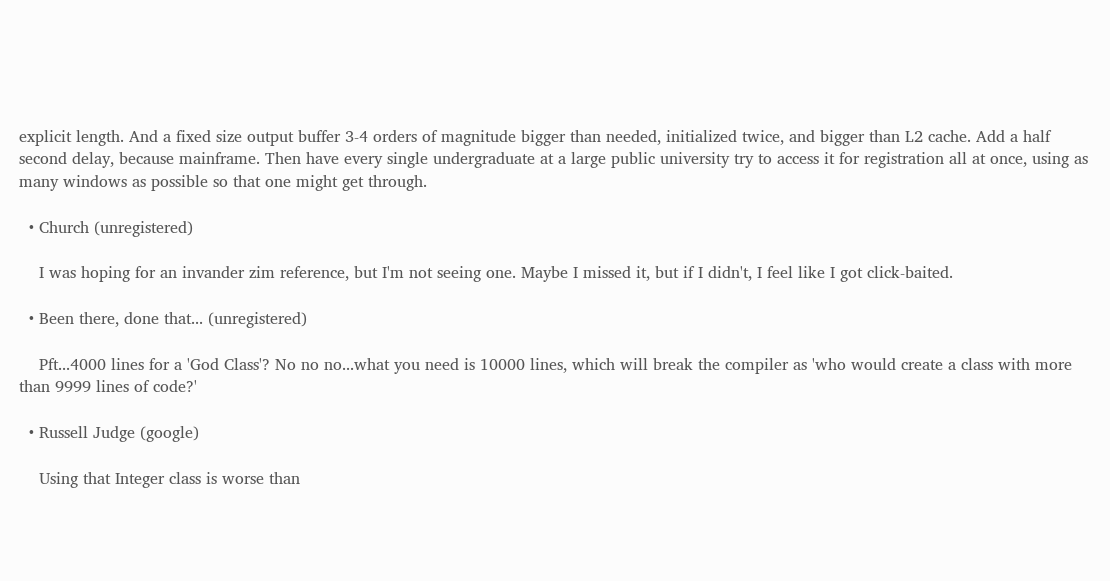explicit length. And a fixed size output buffer 3-4 orders of magnitude bigger than needed, initialized twice, and bigger than L2 cache. Add a half second delay, because mainframe. Then have every single undergraduate at a large public university try to access it for registration all at once, using as many windows as possible so that one might get through.

  • Church (unregistered)

    I was hoping for an invander zim reference, but I'm not seeing one. Maybe I missed it, but if I didn't, I feel like I got click-baited.

  • Been there, done that... (unregistered)

    Pft...4000 lines for a 'God Class'? No no no...what you need is 10000 lines, which will break the compiler as 'who would create a class with more than 9999 lines of code?'

  • Russell Judge (google)

    Using that Integer class is worse than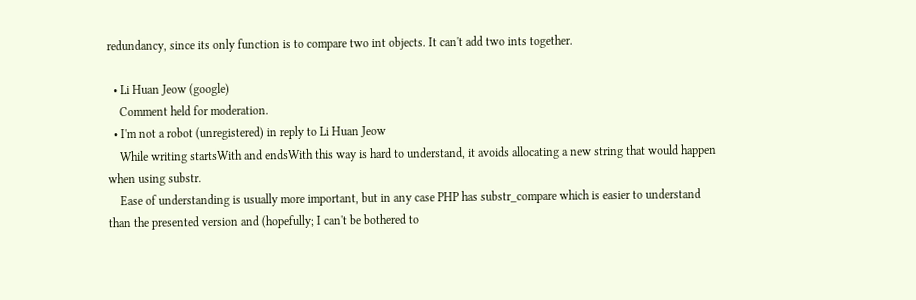redundancy, since its only function is to compare two int objects. It can't add two ints together.

  • Li Huan Jeow (google)
    Comment held for moderation.
  • I'm not a robot (unregistered) in reply to Li Huan Jeow
    While writing startsWith and endsWith this way is hard to understand, it avoids allocating a new string that would happen when using substr.
    Ease of understanding is usually more important, but in any case PHP has substr_compare which is easier to understand than the presented version and (hopefully; I can't be bothered to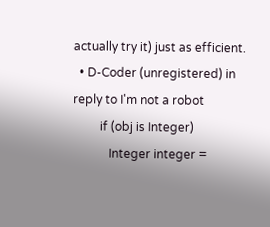actually try it) just as efficient.
  • D-Coder (unregistered) in reply to I'm not a robot
         if (obj is Integer)
            Integer integer =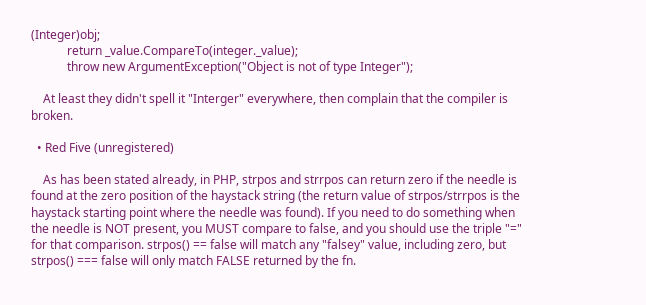(Integer)obj;
            return _value.CompareTo(integer._value);
            throw new ArgumentException("Object is not of type Integer");

    At least they didn't spell it "Interger" everywhere, then complain that the compiler is broken.

  • Red Five (unregistered)

    As has been stated already, in PHP, strpos and strrpos can return zero if the needle is found at the zero position of the haystack string (the return value of strpos/strrpos is the haystack starting point where the needle was found). If you need to do something when the needle is NOT present, you MUST compare to false, and you should use the triple "=" for that comparison. strpos() == false will match any "falsey" value, including zero, but strpos() === false will only match FALSE returned by the fn.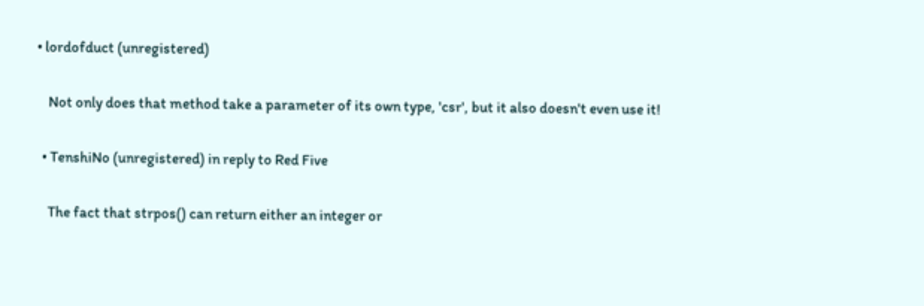• lordofduct (unregistered)

    Not only does that method take a parameter of its own type, 'csr', but it also doesn't even use it!

  • TenshiNo (unregistered) in reply to Red Five

    The fact that strpos() can return either an integer or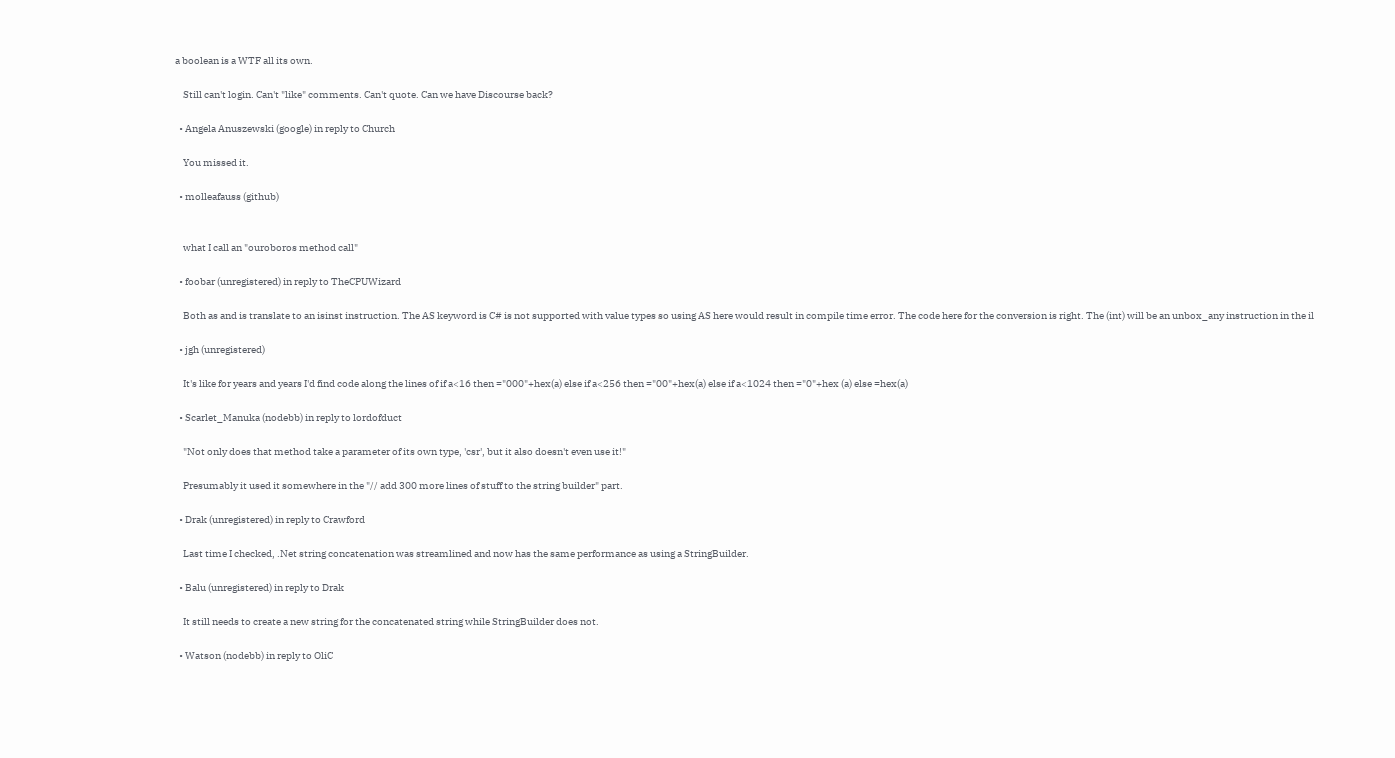a boolean is a WTF all its own.

    Still can't login. Can't "like" comments. Can't quote. Can we have Discourse back?

  • Angela Anuszewski (google) in reply to Church

    You missed it.

  • molleafauss (github)


    what I call an "ouroboros method call"

  • foobar (unregistered) in reply to TheCPUWizard

    Both as and is translate to an isinst instruction. The AS keyword is C# is not supported with value types so using AS here would result in compile time error. The code here for the conversion is right. The (int) will be an unbox_any instruction in the il

  • jgh (unregistered)

    It's like for years and years I'd find code along the lines of if a<16 then ="000"+hex(a) else if a<256 then ="00"+hex(a) else if a<1024 then ="0"+hex (a) else =hex(a)

  • Scarlet_Manuka (nodebb) in reply to lordofduct

    "Not only does that method take a parameter of its own type, 'csr', but it also doesn't even use it!"

    Presumably it used it somewhere in the "// add 300 more lines of stuff to the string builder" part.

  • Drak (unregistered) in reply to Crawford

    Last time I checked, .Net string concatenation was streamlined and now has the same performance as using a StringBuilder.

  • Balu (unregistered) in reply to Drak

    It still needs to create a new string for the concatenated string while StringBuilder does not.

  • Watson (nodebb) in reply to OliC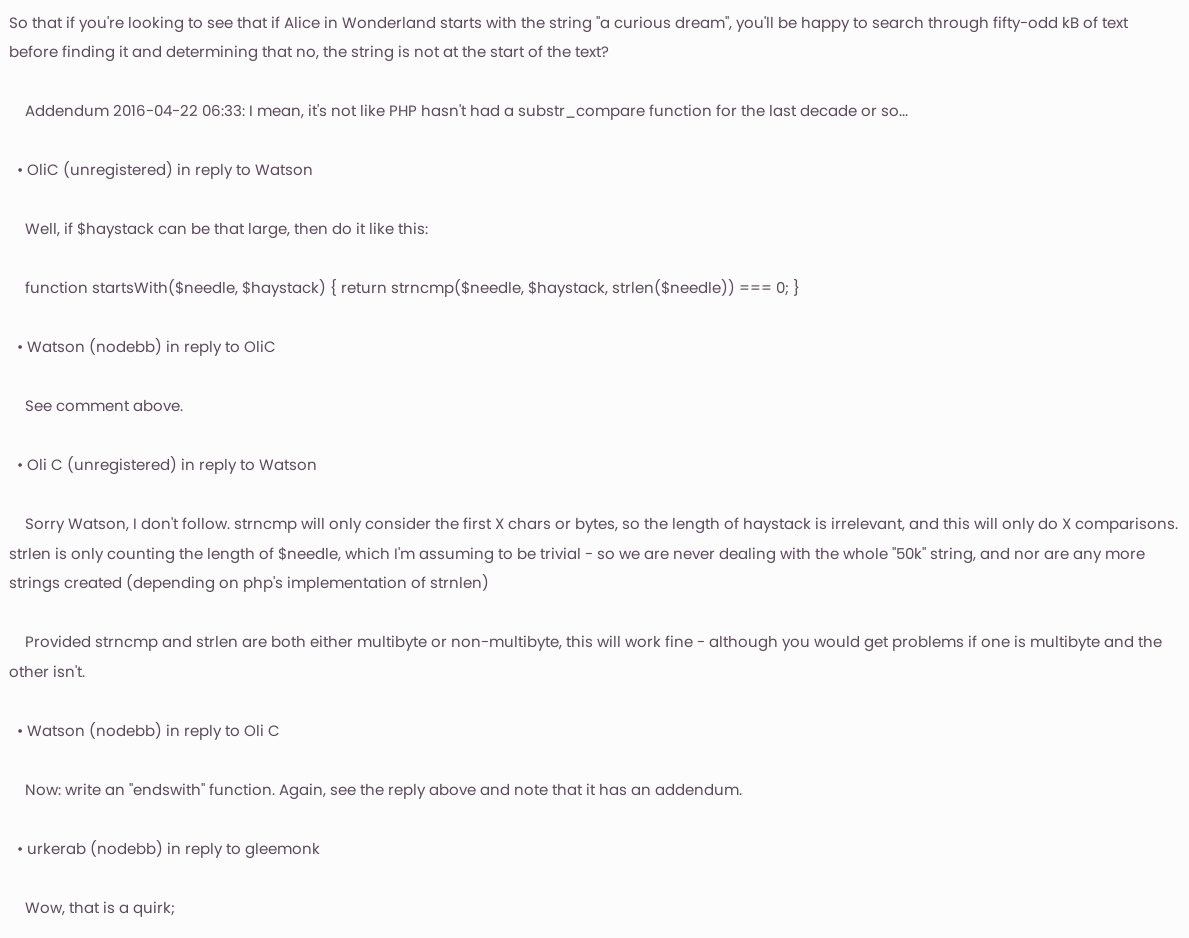So that if you're looking to see that if Alice in Wonderland starts with the string "a curious dream", you'll be happy to search through fifty-odd kB of text before finding it and determining that no, the string is not at the start of the text?

    Addendum 2016-04-22 06:33: I mean, it's not like PHP hasn't had a substr_compare function for the last decade or so...

  • OliC (unregistered) in reply to Watson

    Well, if $haystack can be that large, then do it like this:

    function startsWith($needle, $haystack) { return strncmp($needle, $haystack, strlen($needle)) === 0; }

  • Watson (nodebb) in reply to OliC

    See comment above.

  • Oli C (unregistered) in reply to Watson

    Sorry Watson, I don't follow. strncmp will only consider the first X chars or bytes, so the length of haystack is irrelevant, and this will only do X comparisons. strlen is only counting the length of $needle, which I'm assuming to be trivial - so we are never dealing with the whole "50k" string, and nor are any more strings created (depending on php's implementation of strnlen)

    Provided strncmp and strlen are both either multibyte or non-multibyte, this will work fine - although you would get problems if one is multibyte and the other isn't.

  • Watson (nodebb) in reply to Oli C

    Now: write an "endswith" function. Again, see the reply above and note that it has an addendum.

  • urkerab (nodebb) in reply to gleemonk

    Wow, that is a quirk;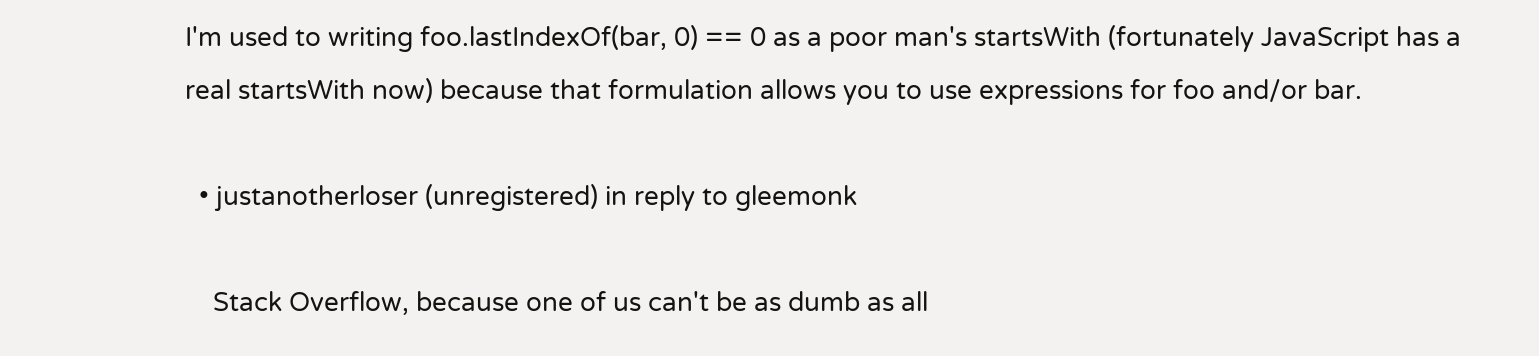I'm used to writing foo.lastIndexOf(bar, 0) == 0 as a poor man's startsWith (fortunately JavaScript has a real startsWith now) because that formulation allows you to use expressions for foo and/or bar.

  • justanotherloser (unregistered) in reply to gleemonk

    Stack Overflow, because one of us can't be as dumb as all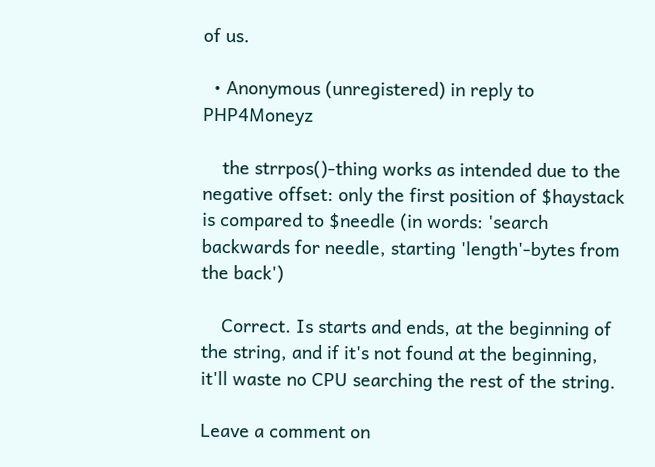of us.

  • Anonymous (unregistered) in reply to PHP4Moneyz

    the strrpos()-thing works as intended due to the negative offset: only the first position of $haystack is compared to $needle (in words: 'search backwards for needle, starting 'length'-bytes from the back')

    Correct. Is starts and ends, at the beginning of the string, and if it's not found at the beginning, it'll waste no CPU searching the rest of the string.

Leave a comment on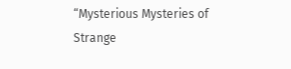“Mysterious Mysteries of Strange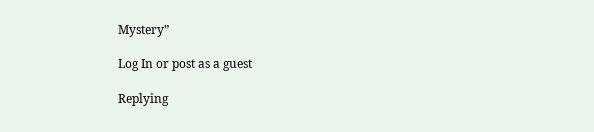Mystery”

Log In or post as a guest

Replying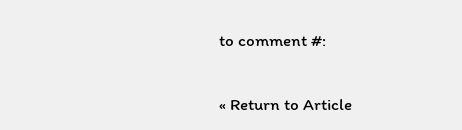to comment #:

« Return to Article